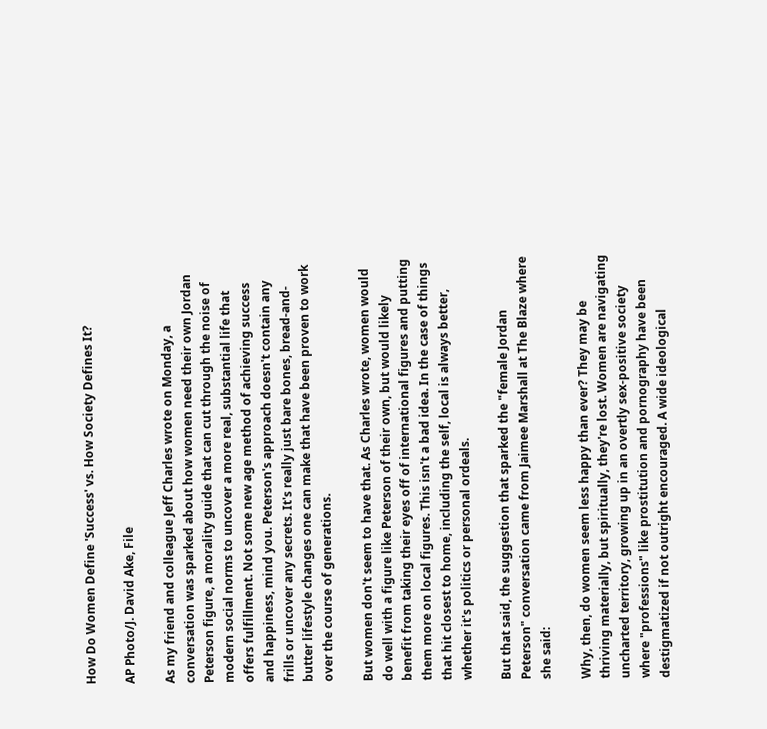How Do Women Define 'Success' vs. How Society Defines It?

AP Photo/J. David Ake, File

As my friend and colleague Jeff Charles wrote on Monday, a conversation was sparked about how women need their own Jordan Peterson figure, a morality guide that can cut through the noise of modern social norms to uncover a more real, substantial life that offers fulfillment. Not some new age method of achieving success and happiness, mind you. Peterson's approach doesn't contain any frills or uncover any secrets. It's really just bare bones, bread-and-butter lifestyle changes one can make that have been proven to work over the course of generations.

But women don't seem to have that. As Charles wrote, women would do well with a figure like Peterson of their own, but would likely benefit from taking their eyes off of international figures and putting them more on local figures. This isn't a bad idea. In the case of things that hit closest to home, including the self, local is always better, whether it's politics or personal ordeals.

But that said, the suggestion that sparked the "female Jordan Peterson" conversation came from Jaimee Marshall at The Blaze where she said:

Why, then, do women seem less happy than ever? They may be thriving materially, but spiritually, they're lost. Women are navigating uncharted territory, growing up in an overtly sex-positive society where "professions" like prostitution and pornography have been destigmatized if not outright encouraged. A wide ideological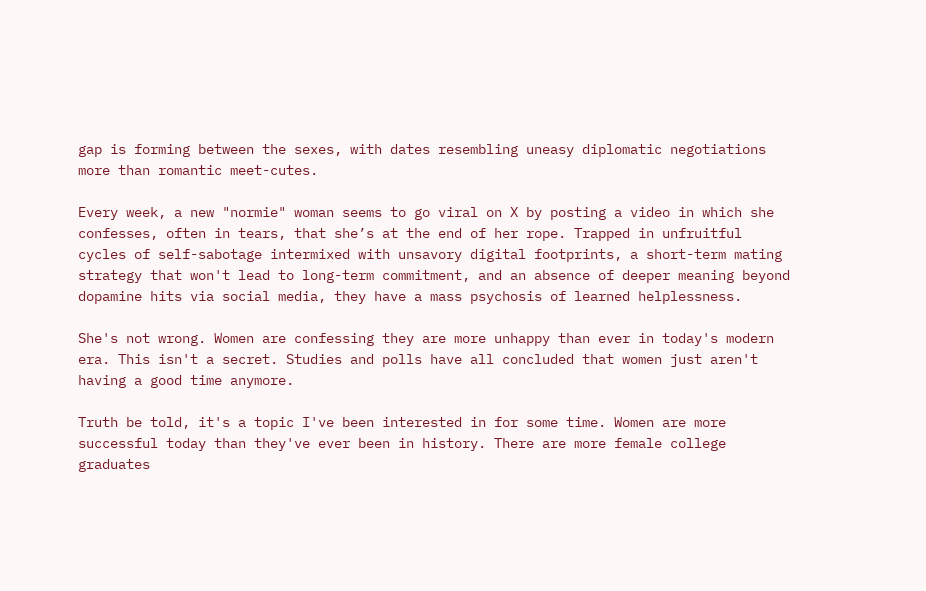gap is forming between the sexes, with dates resembling uneasy diplomatic negotiations more than romantic meet-cutes.

Every week, a new "normie" woman seems to go viral on X by posting a video in which she confesses, often in tears, that she’s at the end of her rope. Trapped in unfruitful cycles of self-sabotage intermixed with unsavory digital footprints, a short-term mating strategy that won't lead to long-term commitment, and an absence of deeper meaning beyond dopamine hits via social media, they have a mass psychosis of learned helplessness.

She's not wrong. Women are confessing they are more unhappy than ever in today's modern era. This isn't a secret. Studies and polls have all concluded that women just aren't having a good time anymore.

Truth be told, it's a topic I've been interested in for some time. Women are more successful today than they've ever been in history. There are more female college graduates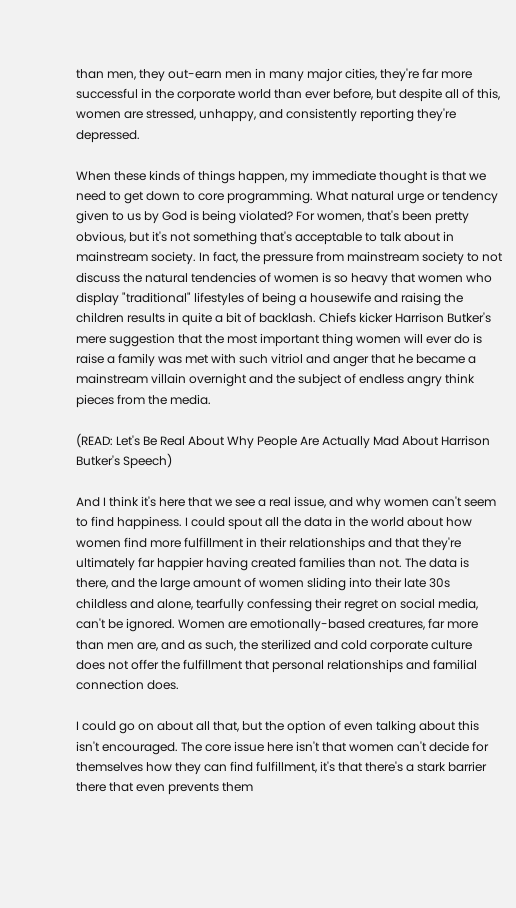than men, they out-earn men in many major cities, they're far more successful in the corporate world than ever before, but despite all of this, women are stressed, unhappy, and consistently reporting they're depressed.

When these kinds of things happen, my immediate thought is that we need to get down to core programming. What natural urge or tendency given to us by God is being violated? For women, that's been pretty obvious, but it's not something that's acceptable to talk about in mainstream society. In fact, the pressure from mainstream society to not discuss the natural tendencies of women is so heavy that women who display "traditional" lifestyles of being a housewife and raising the children results in quite a bit of backlash. Chiefs kicker Harrison Butker's mere suggestion that the most important thing women will ever do is raise a family was met with such vitriol and anger that he became a mainstream villain overnight and the subject of endless angry think pieces from the media.

(READ: Let's Be Real About Why People Are Actually Mad About Harrison Butker's Speech)

And I think it's here that we see a real issue, and why women can't seem to find happiness. I could spout all the data in the world about how women find more fulfillment in their relationships and that they're ultimately far happier having created families than not. The data is there, and the large amount of women sliding into their late 30s childless and alone, tearfully confessing their regret on social media, can't be ignored. Women are emotionally-based creatures, far more than men are, and as such, the sterilized and cold corporate culture does not offer the fulfillment that personal relationships and familial connection does.

I could go on about all that, but the option of even talking about this isn't encouraged. The core issue here isn't that women can't decide for themselves how they can find fulfillment, it's that there's a stark barrier there that even prevents them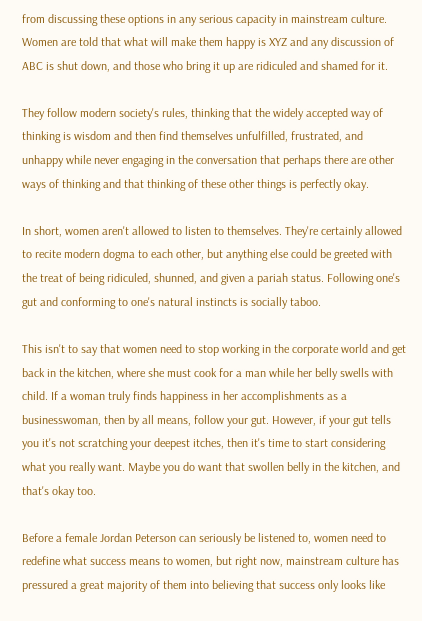from discussing these options in any serious capacity in mainstream culture. Women are told that what will make them happy is XYZ and any discussion of ABC is shut down, and those who bring it up are ridiculed and shamed for it.

They follow modern society's rules, thinking that the widely accepted way of thinking is wisdom and then find themselves unfulfilled, frustrated, and unhappy while never engaging in the conversation that perhaps there are other ways of thinking and that thinking of these other things is perfectly okay.

In short, women aren't allowed to listen to themselves. They're certainly allowed to recite modern dogma to each other, but anything else could be greeted with the treat of being ridiculed, shunned, and given a pariah status. Following one's gut and conforming to one's natural instincts is socially taboo.

This isn't to say that women need to stop working in the corporate world and get back in the kitchen, where she must cook for a man while her belly swells with child. If a woman truly finds happiness in her accomplishments as a businesswoman, then by all means, follow your gut. However, if your gut tells you it's not scratching your deepest itches, then it's time to start considering what you really want. Maybe you do want that swollen belly in the kitchen, and that's okay too.

Before a female Jordan Peterson can seriously be listened to, women need to redefine what success means to women, but right now, mainstream culture has pressured a great majority of them into believing that success only looks like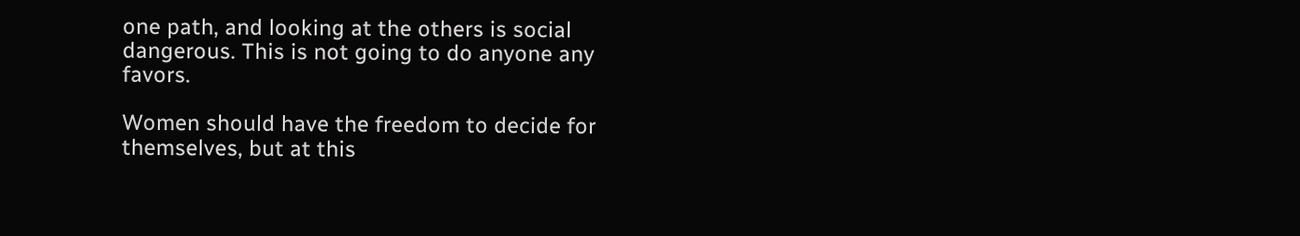one path, and looking at the others is social dangerous. This is not going to do anyone any favors.

Women should have the freedom to decide for themselves, but at this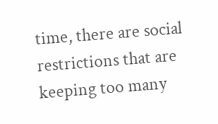time, there are social restrictions that are keeping too many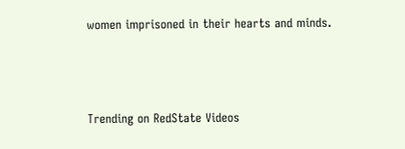women imprisoned in their hearts and minds.



Trending on RedState Videos